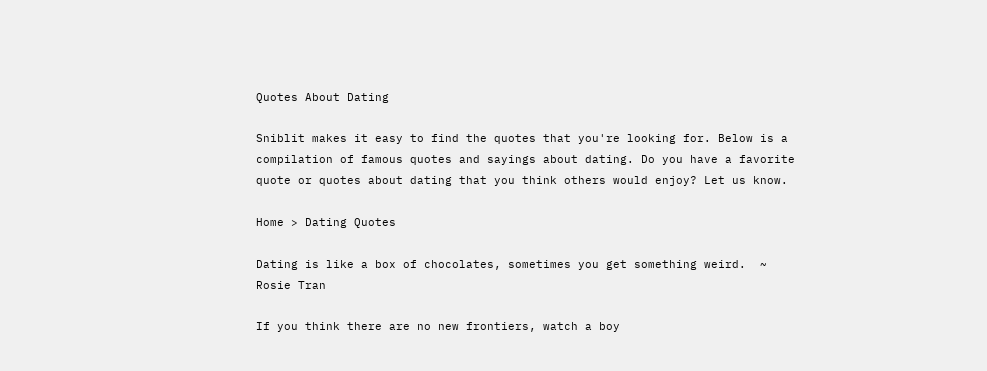Quotes About Dating

Sniblit makes it easy to find the quotes that you're looking for. Below is a compilation of famous quotes and sayings about dating. Do you have a favorite quote or quotes about dating that you think others would enjoy? Let us know.

Home > Dating Quotes

Dating is like a box of chocolates, sometimes you get something weird.  ~ Rosie Tran

If you think there are no new frontiers, watch a boy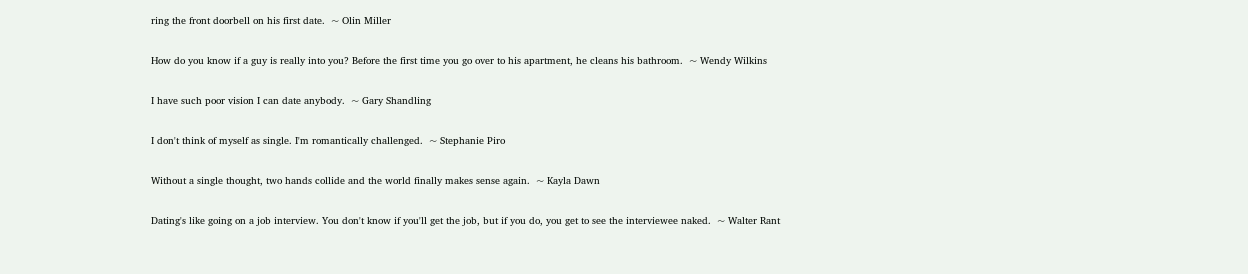ring the front doorbell on his first date.  ~ Olin Miller

How do you know if a guy is really into you? Before the first time you go over to his apartment, he cleans his bathroom.  ~ Wendy Wilkins

I have such poor vision I can date anybody.  ~ Gary Shandling

I don't think of myself as single. I'm romantically challenged.  ~ Stephanie Piro

Without a single thought, two hands collide and the world finally makes sense again.  ~ Kayla Dawn

Dating's like going on a job interview. You don't know if you'll get the job, but if you do, you get to see the interviewee naked.  ~ Walter Rant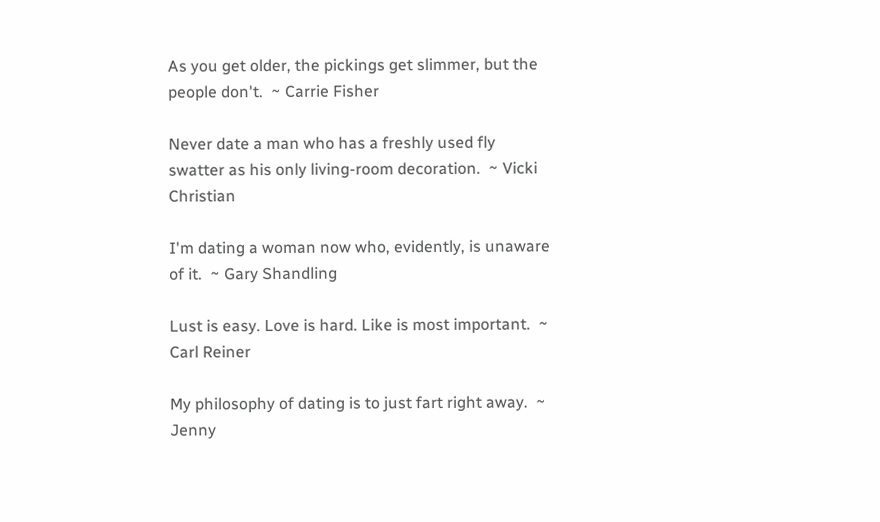As you get older, the pickings get slimmer, but the people don't.  ~ Carrie Fisher

Never date a man who has a freshly used fly swatter as his only living-room decoration.  ~ Vicki Christian

I'm dating a woman now who, evidently, is unaware of it.  ~ Gary Shandling

Lust is easy. Love is hard. Like is most important.  ~ Carl Reiner

My philosophy of dating is to just fart right away.  ~ Jenny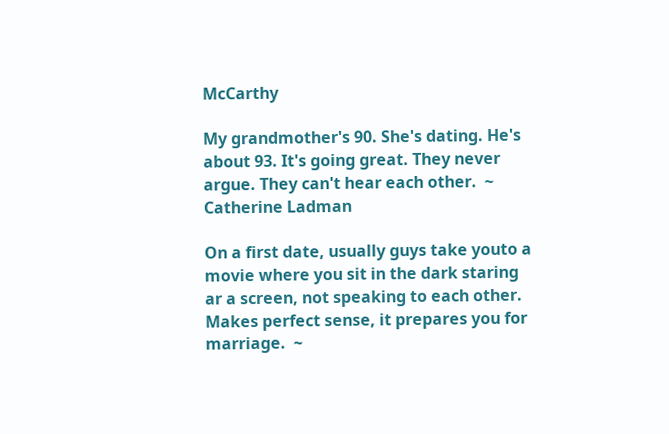McCarthy

My grandmother's 90. She's dating. He's about 93. It's going great. They never argue. They can't hear each other.  ~ Catherine Ladman

On a first date, usually guys take youto a movie where you sit in the dark staring ar a screen, not speaking to each other. Makes perfect sense, it prepares you for marriage.  ~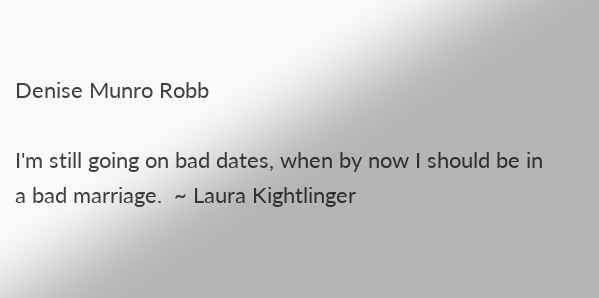Denise Munro Robb

I'm still going on bad dates, when by now I should be in a bad marriage.  ~ Laura Kightlinger